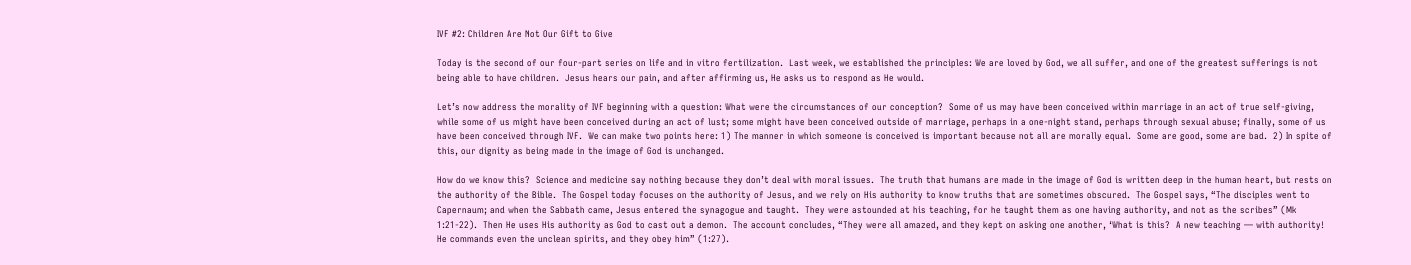IVF #2: Children Are Not Our Gift to Give

Today is the second of our four-part series on life and in vitro fertilization.  Last week, we established the principles: We are loved by God, we all suffer, and one of the greatest sufferings is not being able to have children.  Jesus hears our pain, and after affirming us, He asks us to respond as He would.

Let’s now address the morality of IVF beginning with a question: What were the circumstances of our conception?  Some of us may have been conceived within marriage in an act of true self-giving, while some of us might have been conceived during an act of lust; some might have been conceived outside of marriage, perhaps in a one-night stand, perhaps through sexual abuse; finally, some of us have been conceived through IVF.  We can make two points here: 1) The manner in which someone is conceived is important because not all are morally equal.  Some are good, some are bad.  2) In spite of this, our dignity as being made in the image of God is unchanged.

How do we know this?  Science and medicine say nothing because they don’t deal with moral issues.  The truth that humans are made in the image of God is written deep in the human heart, but rests on the authority of the Bible.  The Gospel today focuses on the authority of Jesus, and we rely on His authority to know truths that are sometimes obscured.  The Gospel says, “The disciples went to Capernaum; and when the Sabbath came, Jesus entered the synagogue and taught.  They were astounded at his teaching, for he taught them as one having authority, and not as the scribes” (Mk 1:21-22).  Then He uses His authority as God to cast out a demon.  The account concludes, “They were all amazed, and they kept on asking one another, ‘What is this?  A new teaching — with authority!  He commands even the unclean spirits, and they obey him” (1:27).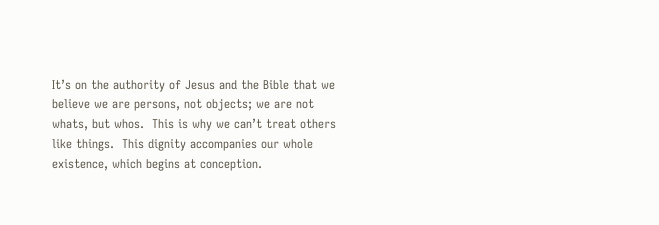It’s on the authority of Jesus and the Bible that we believe we are persons, not objects; we are not whats, but whos.  This is why we can’t treat others like things.  This dignity accompanies our whole existence, which begins at conception.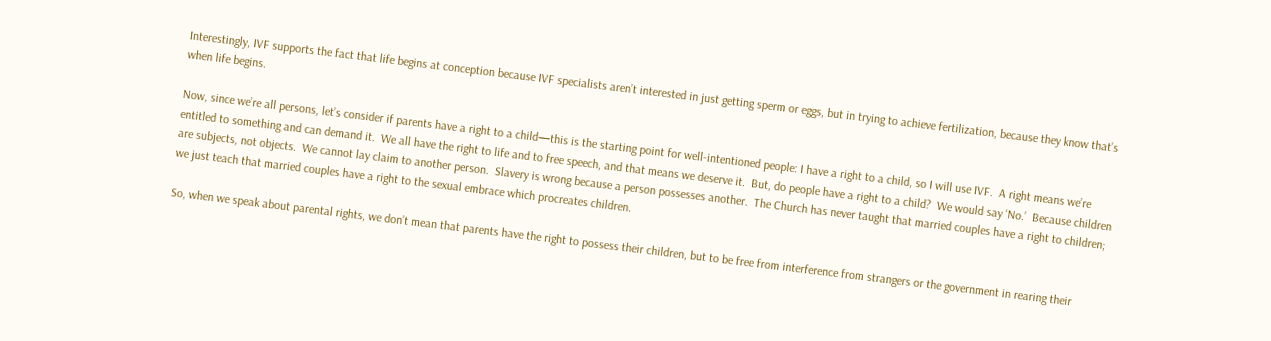Interestingly, IVF supports the fact that life begins at conception because IVF specialists aren’t interested in just getting sperm or eggs, but in trying to achieve fertilization, because they know that’s when life begins.

Now, since we’re all persons, let’s consider if parents have a right to a child—this is the starting point for well-intentioned people: I have a right to a child, so I will use IVF.  A right means we’re entitled to something and can demand it.  We all have the right to life and to free speech, and that means we deserve it.  But, do people have a right to a child?  We would say ‘No.’  Because children are subjects, not objects.  We cannot lay claim to another person.  Slavery is wrong because a person possesses another.  The Church has never taught that married couples have a right to children; we just teach that married couples have a right to the sexual embrace which procreates children.

So, when we speak about parental rights, we don’t mean that parents have the right to possess their children, but to be free from interference from strangers or the government in rearing their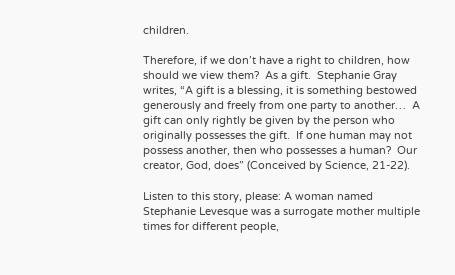children.

Therefore, if we don’t have a right to children, how should we view them?  As a gift.  Stephanie Gray writes, “A gift is a blessing, it is something bestowed generously and freely from one party to another…  A gift can only rightly be given by the person who originally possesses the gift.  If one human may not possess another, then who possesses a human?  Our creator, God, does” (Conceived by Science, 21-22).

Listen to this story, please: A woman named Stephanie Levesque was a surrogate mother multiple times for different people,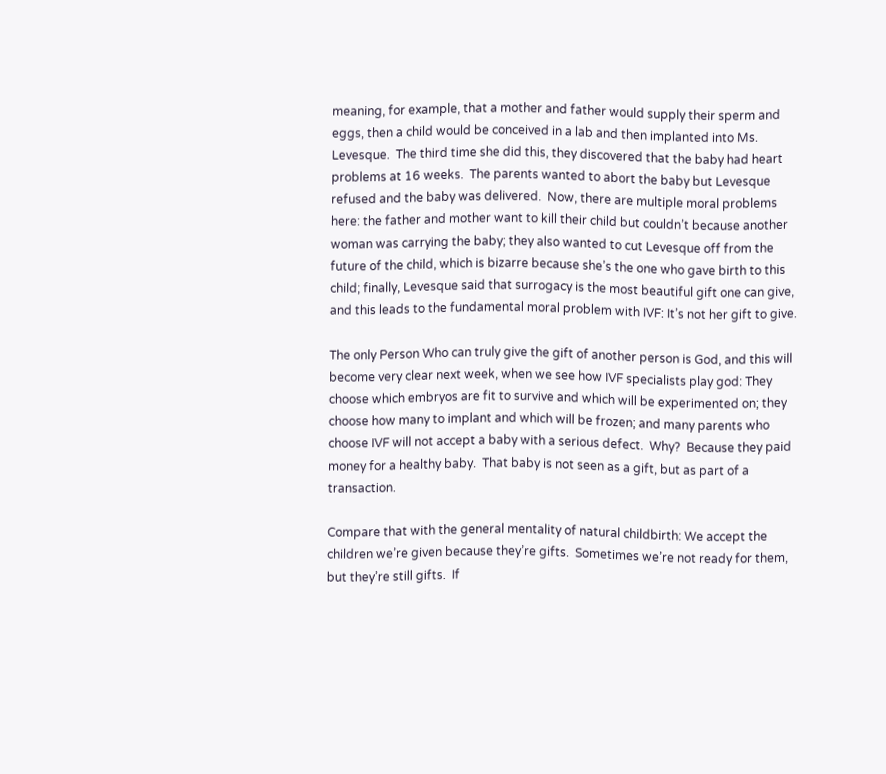meaning, for example, that a mother and father would supply their sperm and eggs, then a child would be conceived in a lab and then implanted into Ms. Levesque.  The third time she did this, they discovered that the baby had heart problems at 16 weeks.  The parents wanted to abort the baby but Levesque refused and the baby was delivered.  Now, there are multiple moral problems here: the father and mother want to kill their child but couldn’t because another woman was carrying the baby; they also wanted to cut Levesque off from the future of the child, which is bizarre because she’s the one who gave birth to this child; finally, Levesque said that surrogacy is the most beautiful gift one can give, and this leads to the fundamental moral problem with IVF: It’s not her gift to give.

The only Person Who can truly give the gift of another person is God, and this will become very clear next week, when we see how IVF specialists play god: They choose which embryos are fit to survive and which will be experimented on; they choose how many to implant and which will be frozen; and many parents who choose IVF will not accept a baby with a serious defect.  Why?  Because they paid money for a healthy baby.  That baby is not seen as a gift, but as part of a transaction.

Compare that with the general mentality of natural childbirth: We accept the children we’re given because they’re gifts.  Sometimes we’re not ready for them, but they’re still gifts.  If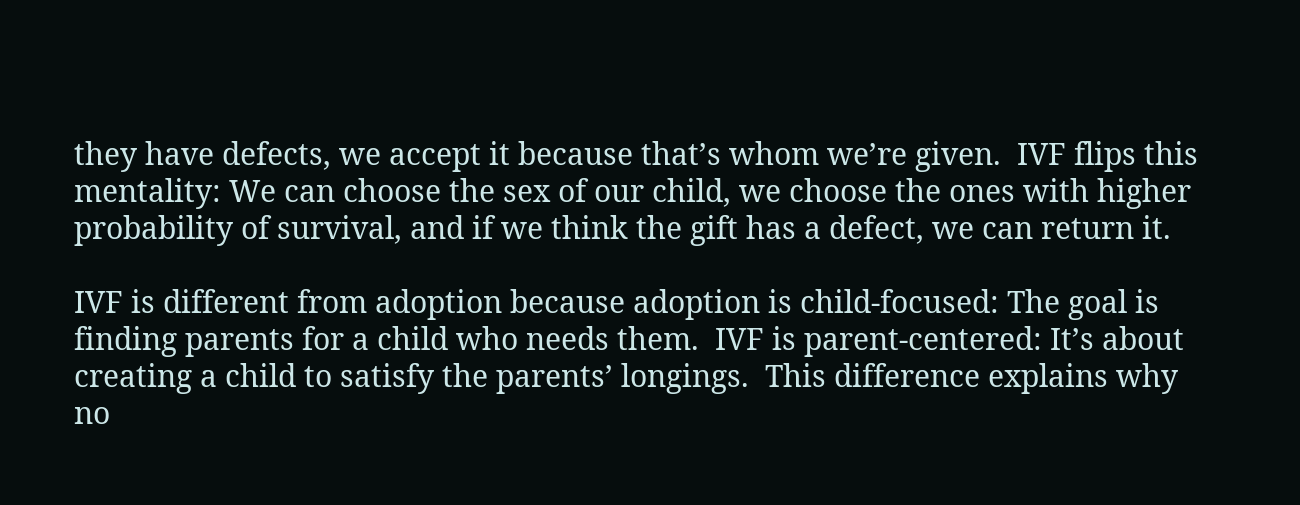they have defects, we accept it because that’s whom we’re given.  IVF flips this mentality: We can choose the sex of our child, we choose the ones with higher probability of survival, and if we think the gift has a defect, we can return it.

IVF is different from adoption because adoption is child-focused: The goal is finding parents for a child who needs them.  IVF is parent-centered: It’s about creating a child to satisfy the parents’ longings.  This difference explains why no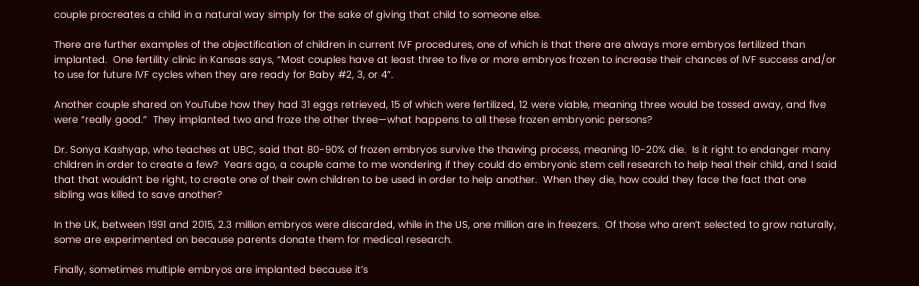couple procreates a child in a natural way simply for the sake of giving that child to someone else.

There are further examples of the objectification of children in current IVF procedures, one of which is that there are always more embryos fertilized than implanted.  One fertility clinic in Kansas says, “Most couples have at least three to five or more embryos frozen to increase their chances of IVF success and/or to use for future IVF cycles when they are ready for Baby #2, 3, or 4”.

Another couple shared on YouTube how they had 31 eggs retrieved, 15 of which were fertilized, 12 were viable, meaning three would be tossed away, and five were “really good.”  They implanted two and froze the other three—what happens to all these frozen embryonic persons?

Dr. Sonya Kashyap, who teaches at UBC, said that 80-90% of frozen embryos survive the thawing process, meaning 10-20% die.  Is it right to endanger many children in order to create a few?  Years ago, a couple came to me wondering if they could do embryonic stem cell research to help heal their child, and I said that that wouldn’t be right, to create one of their own children to be used in order to help another.  When they die, how could they face the fact that one sibling was killed to save another?

In the UK, between 1991 and 2015, 2.3 million embryos were discarded, while in the US, one million are in freezers.  Of those who aren’t selected to grow naturally, some are experimented on because parents donate them for medical research.

Finally, sometimes multiple embryos are implanted because it’s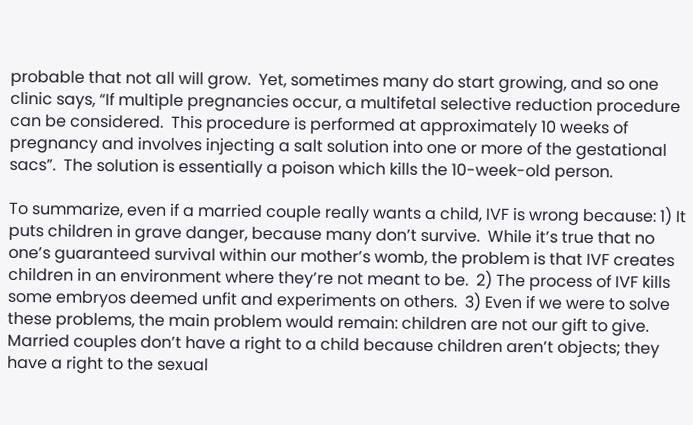probable that not all will grow.  Yet, sometimes many do start growing, and so one clinic says, “If multiple pregnancies occur, a multifetal selective reduction procedure can be considered.  This procedure is performed at approximately 10 weeks of pregnancy and involves injecting a salt solution into one or more of the gestational sacs”.  The solution is essentially a poison which kills the 10-week-old person.

To summarize, even if a married couple really wants a child, IVF is wrong because: 1) It puts children in grave danger, because many don’t survive.  While it’s true that no one’s guaranteed survival within our mother’s womb, the problem is that IVF creates children in an environment where they’re not meant to be.  2) The process of IVF kills some embryos deemed unfit and experiments on others.  3) Even if we were to solve these problems, the main problem would remain: children are not our gift to give.  Married couples don’t have a right to a child because children aren’t objects; they have a right to the sexual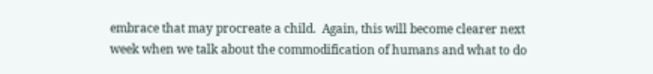embrace that may procreate a child.  Again, this will become clearer next week when we talk about the commodification of humans and what to do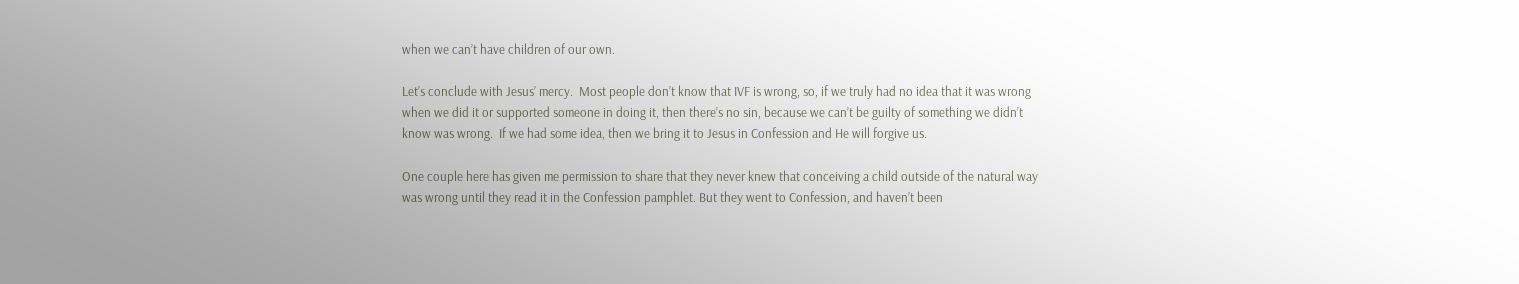when we can’t have children of our own.

Let’s conclude with Jesus’ mercy.  Most people don’t know that IVF is wrong, so, if we truly had no idea that it was wrong when we did it or supported someone in doing it, then there’s no sin, because we can’t be guilty of something we didn’t know was wrong.  If we had some idea, then we bring it to Jesus in Confession and He will forgive us.

One couple here has given me permission to share that they never knew that conceiving a child outside of the natural way was wrong until they read it in the Confession pamphlet. But they went to Confession, and haven’t been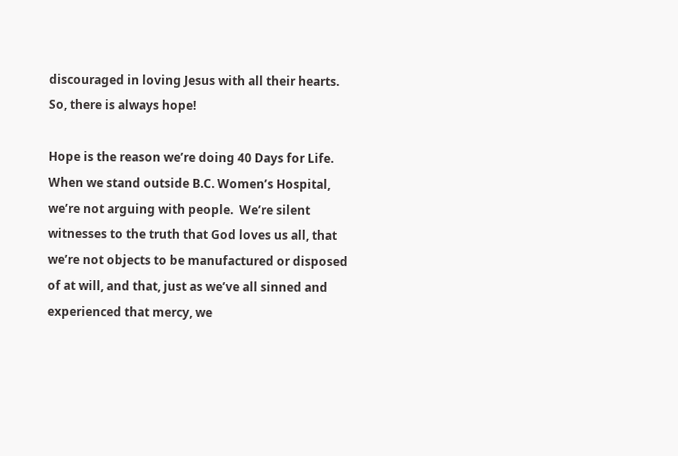discouraged in loving Jesus with all their hearts.  So, there is always hope!

Hope is the reason we’re doing 40 Days for Life.  When we stand outside B.C. Women’s Hospital, we’re not arguing with people.  We’re silent witnesses to the truth that God loves us all, that we’re not objects to be manufactured or disposed of at will, and that, just as we’ve all sinned and experienced that mercy, we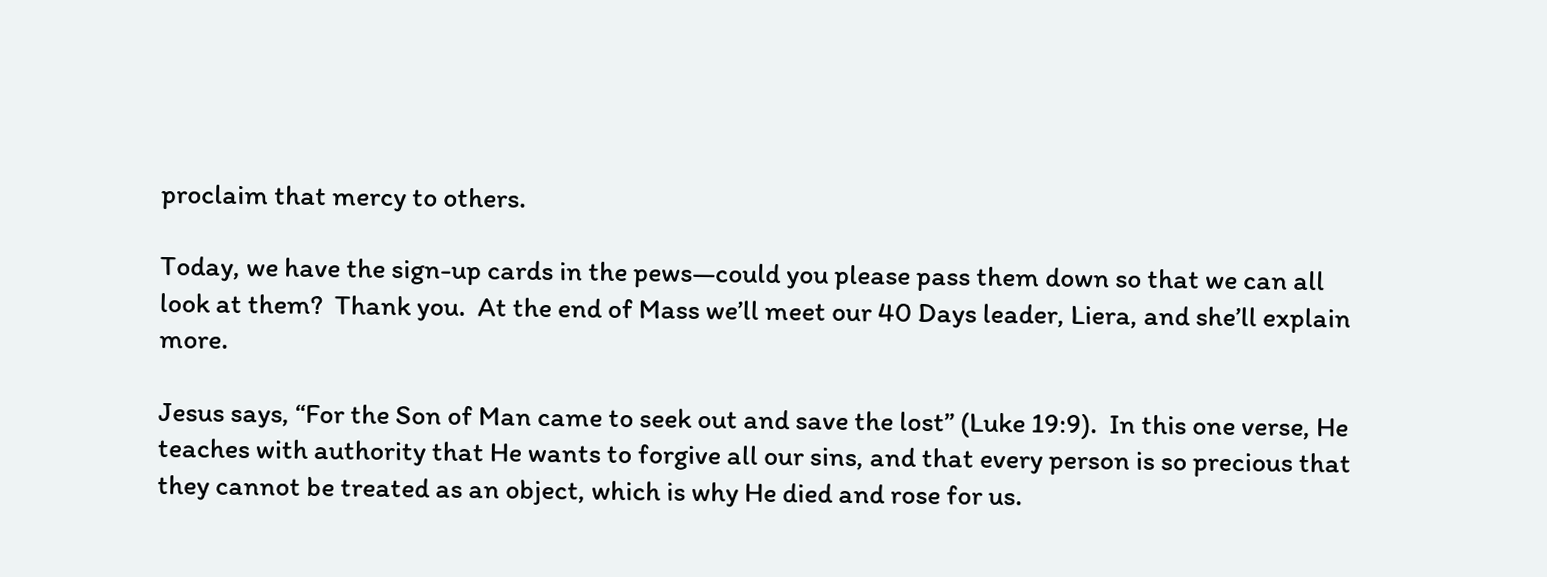proclaim that mercy to others.

Today, we have the sign-up cards in the pews—could you please pass them down so that we can all look at them?  Thank you.  At the end of Mass we’ll meet our 40 Days leader, Liera, and she’ll explain more.

Jesus says, “For the Son of Man came to seek out and save the lost” (Luke 19:9).  In this one verse, He teaches with authority that He wants to forgive all our sins, and that every person is so precious that they cannot be treated as an object, which is why He died and rose for us.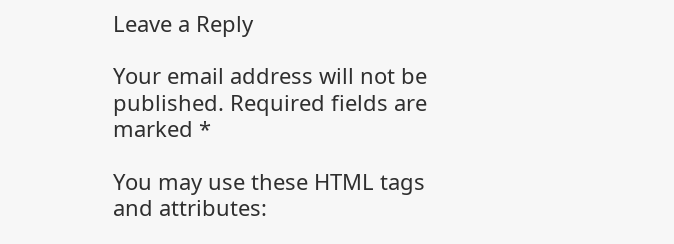Leave a Reply

Your email address will not be published. Required fields are marked *

You may use these HTML tags and attributes: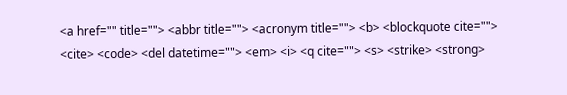<a href="" title=""> <abbr title=""> <acronym title=""> <b> <blockquote cite=""> <cite> <code> <del datetime=""> <em> <i> <q cite=""> <s> <strike> <strong>